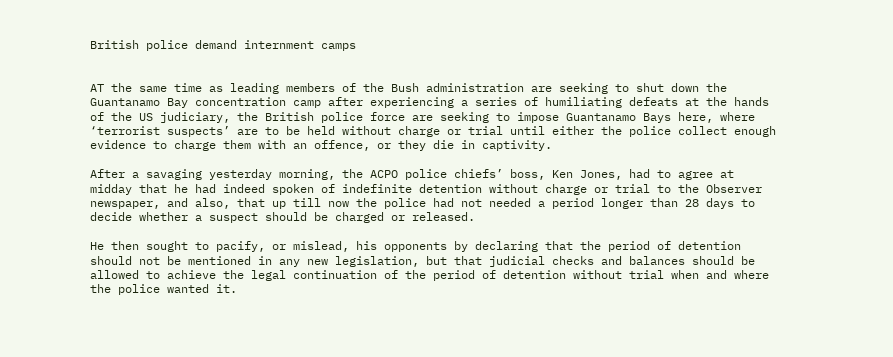British police demand internment camps


AT the same time as leading members of the Bush administration are seeking to shut down the Guantanamo Bay concentration camp after experiencing a series of humiliating defeats at the hands of the US judiciary, the British police force are seeking to impose Guantanamo Bays here, where ‘terrorist suspects’ are to be held without charge or trial until either the police collect enough evidence to charge them with an offence, or they die in captivity.

After a savaging yesterday morning, the ACPO police chiefs’ boss, Ken Jones, had to agree at midday that he had indeed spoken of indefinite detention without charge or trial to the Observer newspaper, and also, that up till now the police had not needed a period longer than 28 days to decide whether a suspect should be charged or released.

He then sought to pacify, or mislead, his opponents by declaring that the period of detention should not be mentioned in any new legislation, but that judicial checks and balances should be allowed to achieve the legal continuation of the period of detention without trial when and where the police wanted it.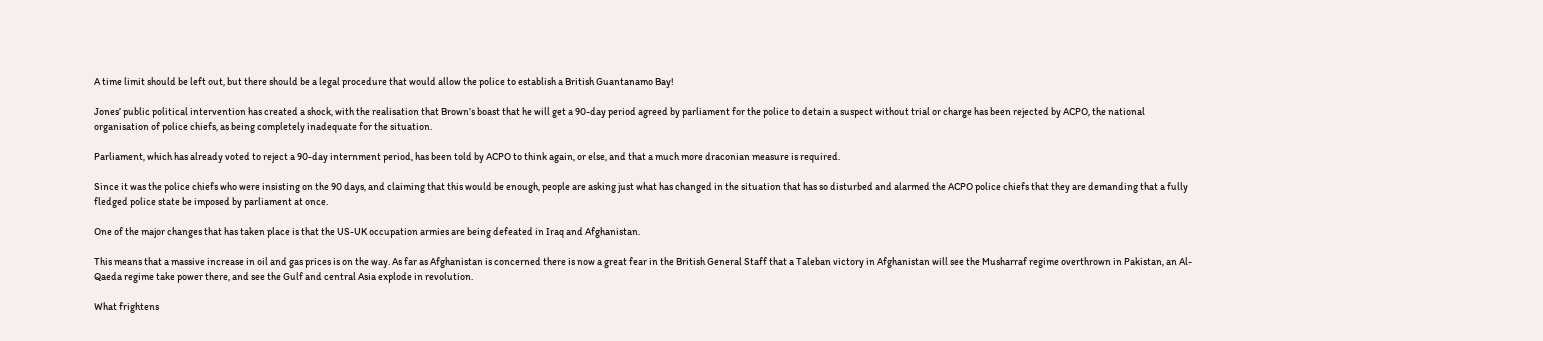A time limit should be left out, but there should be a legal procedure that would allow the police to establish a British Guantanamo Bay!

Jones’ public political intervention has created a shock, with the realisation that Brown’s boast that he will get a 90-day period agreed by parliament for the police to detain a suspect without trial or charge has been rejected by ACPO, the national organisation of police chiefs, as being completely inadequate for the situation.

Parliament, which has already voted to reject a 90-day internment period, has been told by ACPO to think again, or else, and that a much more draconian measure is required.

Since it was the police chiefs who were insisting on the 90 days, and claiming that this would be enough, people are asking just what has changed in the situation that has so disturbed and alarmed the ACPO police chiefs that they are demanding that a fully fledged police state be imposed by parliament at once.

One of the major changes that has taken place is that the US-UK occupation armies are being defeated in Iraq and Afghanistan.

This means that a massive increase in oil and gas prices is on the way. As far as Afghanistan is concerned there is now a great fear in the British General Staff that a Taleban victory in Afghanistan will see the Musharraf regime overthrown in Pakistan, an Al-Qaeda regime take power there, and see the Gulf and central Asia explode in revolution.

What frightens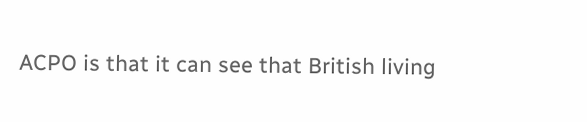ACPO is that it can see that British living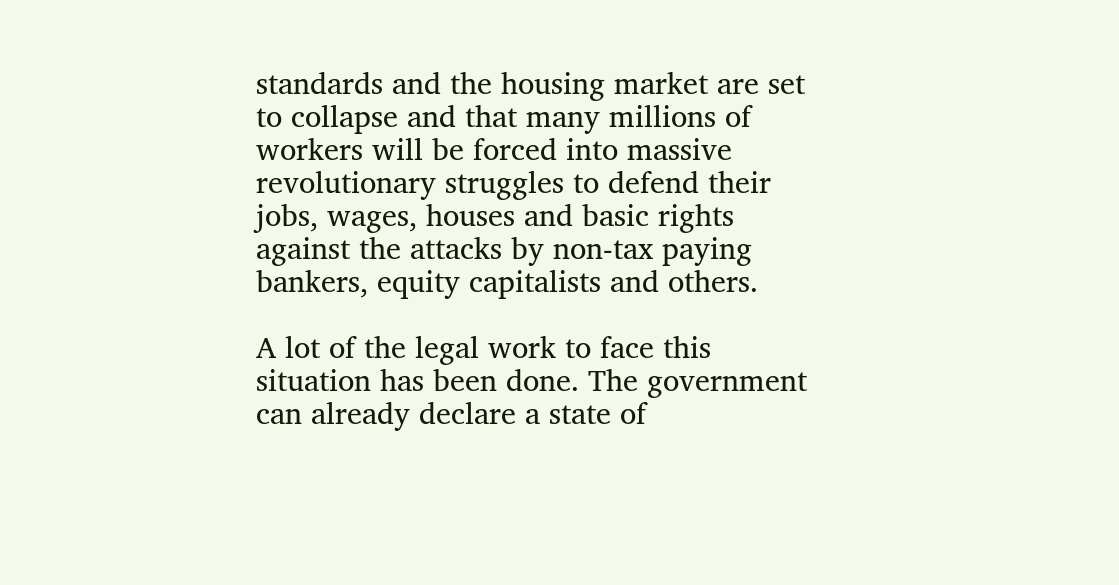standards and the housing market are set to collapse and that many millions of workers will be forced into massive revolutionary struggles to defend their jobs, wages, houses and basic rights against the attacks by non-tax paying bankers, equity capitalists and others.

A lot of the legal work to face this situation has been done. The government can already declare a state of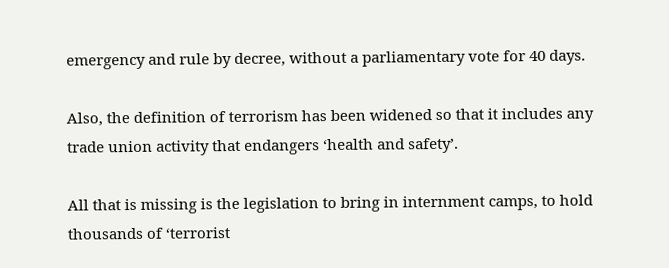emergency and rule by decree, without a parliamentary vote for 40 days.

Also, the definition of terrorism has been widened so that it includes any trade union activity that endangers ‘health and safety’.

All that is missing is the legislation to bring in internment camps, to hold thousands of ‘terrorist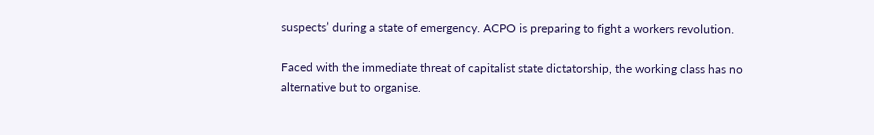suspects’ during a state of emergency. ACPO is preparing to fight a workers revolution.

Faced with the immediate threat of capitalist state dictatorship, the working class has no alternative but to organise.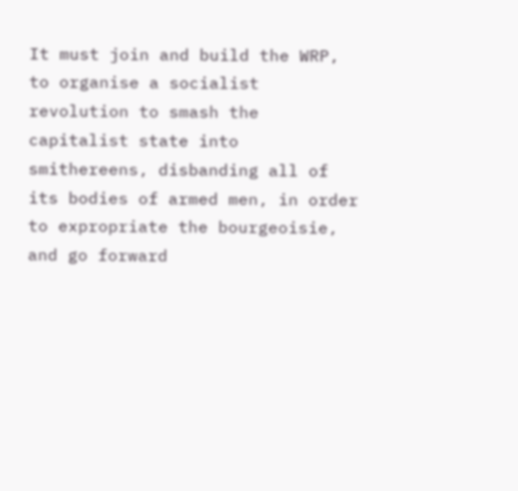It must join and build the WRP, to organise a socialist revolution to smash the capitalist state into smithereens, disbanding all of its bodies of armed men, in order to expropriate the bourgeoisie, and go forward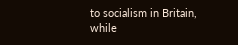to socialism in Britain, while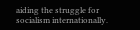aiding the struggle for socialism internationally.